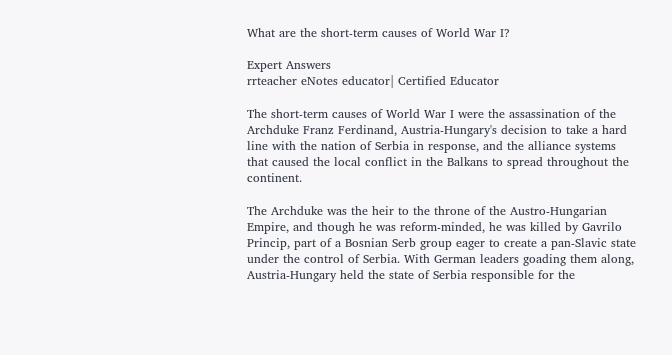What are the short-term causes of World War I?

Expert Answers
rrteacher eNotes educator| Certified Educator

The short-term causes of World War I were the assassination of the Archduke Franz Ferdinand, Austria-Hungary's decision to take a hard line with the nation of Serbia in response, and the alliance systems that caused the local conflict in the Balkans to spread throughout the continent.

The Archduke was the heir to the throne of the Austro-Hungarian Empire, and though he was reform-minded, he was killed by Gavrilo Princip, part of a Bosnian Serb group eager to create a pan-Slavic state under the control of Serbia. With German leaders goading them along, Austria-Hungary held the state of Serbia responsible for the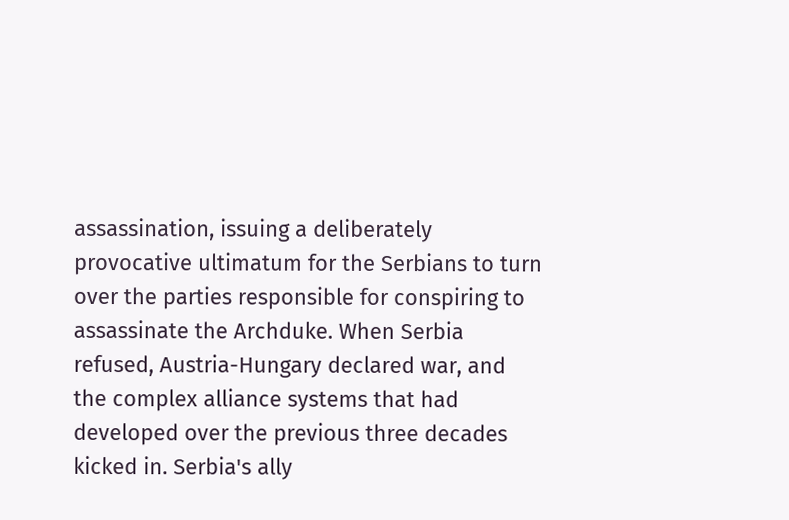assassination, issuing a deliberately provocative ultimatum for the Serbians to turn over the parties responsible for conspiring to assassinate the Archduke. When Serbia refused, Austria-Hungary declared war, and the complex alliance systems that had developed over the previous three decades kicked in. Serbia's ally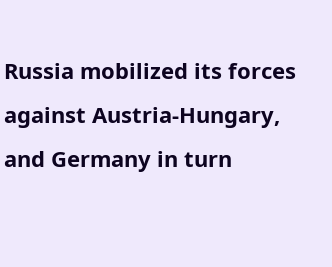Russia mobilized its forces against Austria-Hungary, and Germany in turn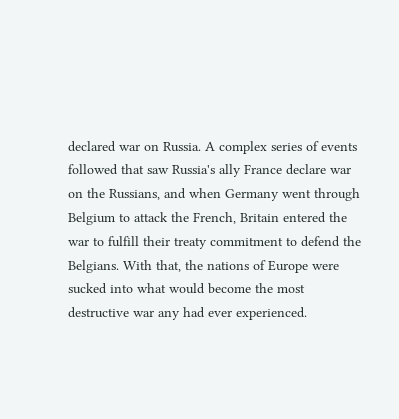declared war on Russia. A complex series of events followed that saw Russia's ally France declare war on the Russians, and when Germany went through Belgium to attack the French, Britain entered the war to fulfill their treaty commitment to defend the Belgians. With that, the nations of Europe were sucked into what would become the most destructive war any had ever experienced.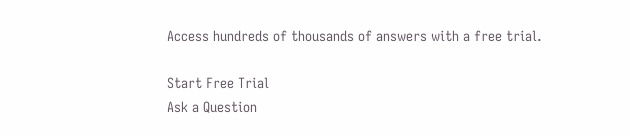Access hundreds of thousands of answers with a free trial.

Start Free Trial
Ask a Question